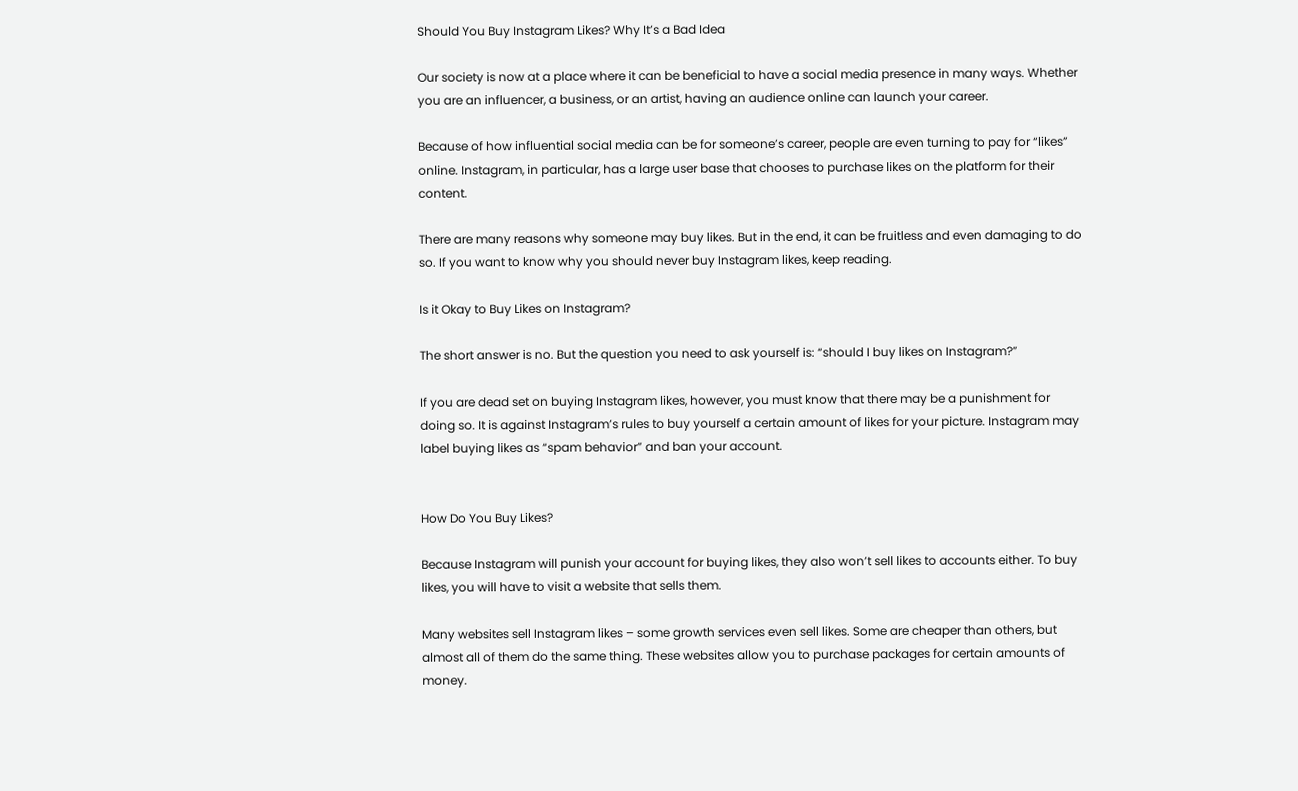Should You Buy Instagram Likes? Why It’s a Bad Idea

Our society is now at a place where it can be beneficial to have a social media presence in many ways. Whether you are an influencer, a business, or an artist, having an audience online can launch your career.

Because of how influential social media can be for someone’s career, people are even turning to pay for “likes” online. Instagram, in particular, has a large user base that chooses to purchase likes on the platform for their content.

There are many reasons why someone may buy likes. But in the end, it can be fruitless and even damaging to do so. If you want to know why you should never buy Instagram likes, keep reading.

Is it Okay to Buy Likes on Instagram?

The short answer is no. But the question you need to ask yourself is: “should I buy likes on Instagram?”

If you are dead set on buying Instagram likes, however, you must know that there may be a punishment for doing so. It is against Instagram’s rules to buy yourself a certain amount of likes for your picture. Instagram may label buying likes as “spam behavior” and ban your account.


How Do You Buy Likes?

Because Instagram will punish your account for buying likes, they also won’t sell likes to accounts either. To buy likes, you will have to visit a website that sells them.

Many websites sell Instagram likes – some growth services even sell likes. Some are cheaper than others, but almost all of them do the same thing. These websites allow you to purchase packages for certain amounts of money.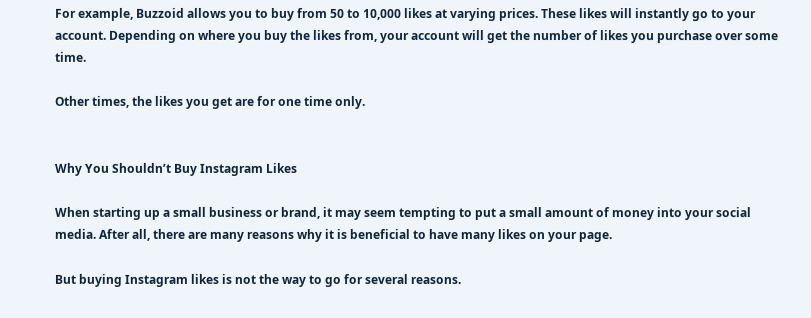For example, Buzzoid allows you to buy from 50 to 10,000 likes at varying prices. These likes will instantly go to your account. Depending on where you buy the likes from, your account will get the number of likes you purchase over some time.

Other times, the likes you get are for one time only.


Why You Shouldn’t Buy Instagram Likes

When starting up a small business or brand, it may seem tempting to put a small amount of money into your social media. After all, there are many reasons why it is beneficial to have many likes on your page.

But buying Instagram likes is not the way to go for several reasons.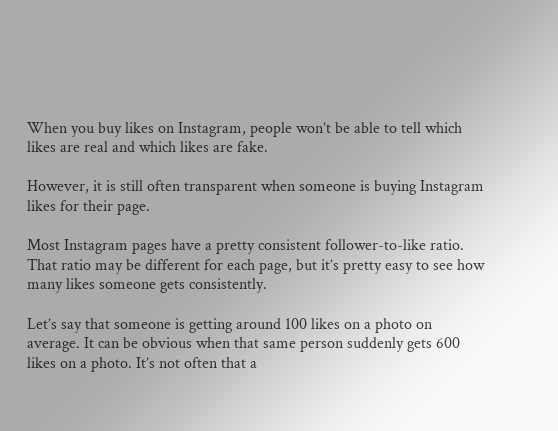When you buy likes on Instagram, people won’t be able to tell which likes are real and which likes are fake.

However, it is still often transparent when someone is buying Instagram likes for their page.

Most Instagram pages have a pretty consistent follower-to-like ratio. That ratio may be different for each page, but it’s pretty easy to see how many likes someone gets consistently.

Let’s say that someone is getting around 100 likes on a photo on average. It can be obvious when that same person suddenly gets 600 likes on a photo. It’s not often that a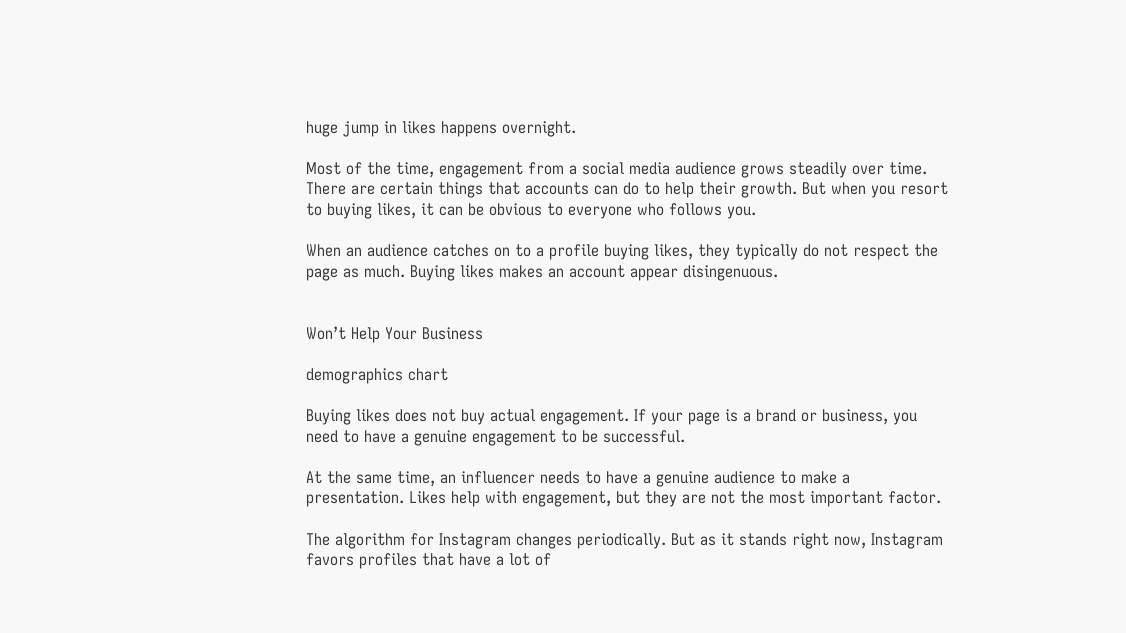huge jump in likes happens overnight.

Most of the time, engagement from a social media audience grows steadily over time. There are certain things that accounts can do to help their growth. But when you resort to buying likes, it can be obvious to everyone who follows you.

When an audience catches on to a profile buying likes, they typically do not respect the page as much. Buying likes makes an account appear disingenuous.


Won’t Help Your Business

demographics chart

Buying likes does not buy actual engagement. If your page is a brand or business, you need to have a genuine engagement to be successful.

At the same time, an influencer needs to have a genuine audience to make a presentation. Likes help with engagement, but they are not the most important factor.

The algorithm for Instagram changes periodically. But as it stands right now, Instagram favors profiles that have a lot of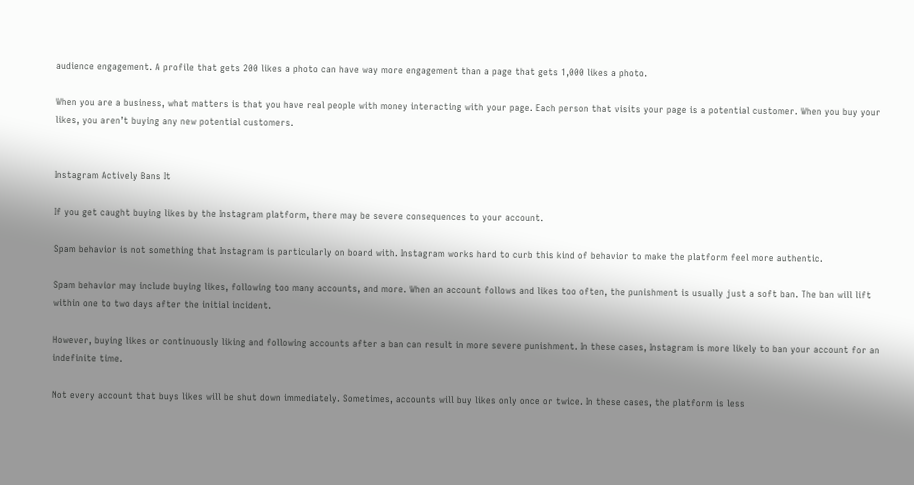audience engagement. A profile that gets 200 likes a photo can have way more engagement than a page that gets 1,000 likes a photo.

When you are a business, what matters is that you have real people with money interacting with your page. Each person that visits your page is a potential customer. When you buy your likes, you aren’t buying any new potential customers.


Instagram Actively Bans It

If you get caught buying likes by the Instagram platform, there may be severe consequences to your account.

Spam behavior is not something that Instagram is particularly on board with. Instagram works hard to curb this kind of behavior to make the platform feel more authentic.

Spam behavior may include buying likes, following too many accounts, and more. When an account follows and likes too often, the punishment is usually just a soft ban. The ban will lift within one to two days after the initial incident.

However, buying likes or continuously liking and following accounts after a ban can result in more severe punishment. In these cases, Instagram is more likely to ban your account for an indefinite time.

Not every account that buys likes will be shut down immediately. Sometimes, accounts will buy likes only once or twice. In these cases, the platform is less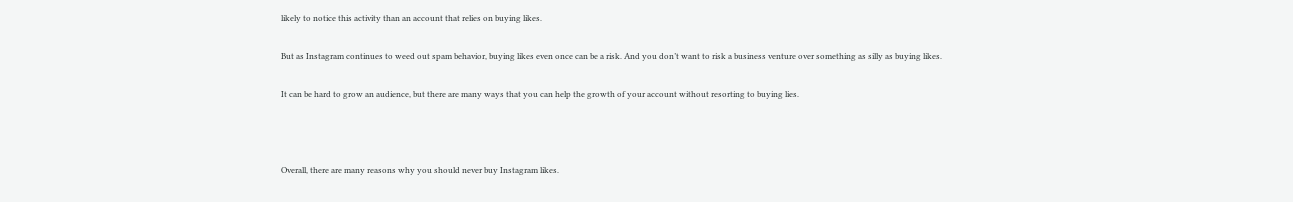likely to notice this activity than an account that relies on buying likes.

But as Instagram continues to weed out spam behavior, buying likes even once can be a risk. And you don’t want to risk a business venture over something as silly as buying likes.

It can be hard to grow an audience, but there are many ways that you can help the growth of your account without resorting to buying lies.



Overall, there are many reasons why you should never buy Instagram likes.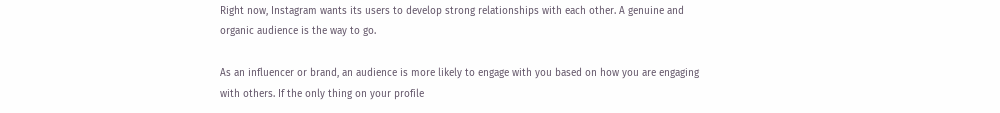Right now, Instagram wants its users to develop strong relationships with each other. A genuine and organic audience is the way to go.

As an influencer or brand, an audience is more likely to engage with you based on how you are engaging with others. If the only thing on your profile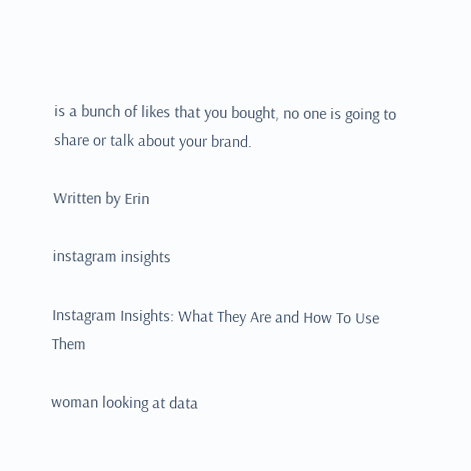is a bunch of likes that you bought, no one is going to share or talk about your brand.

Written by Erin

instagram insights

Instagram Insights: What They Are and How To Use Them

woman looking at data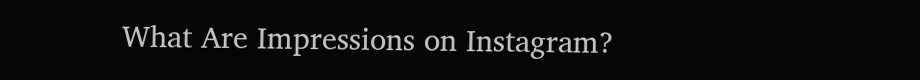What Are Impressions on Instagram?